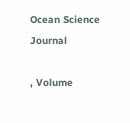Ocean Science Journal

, Volume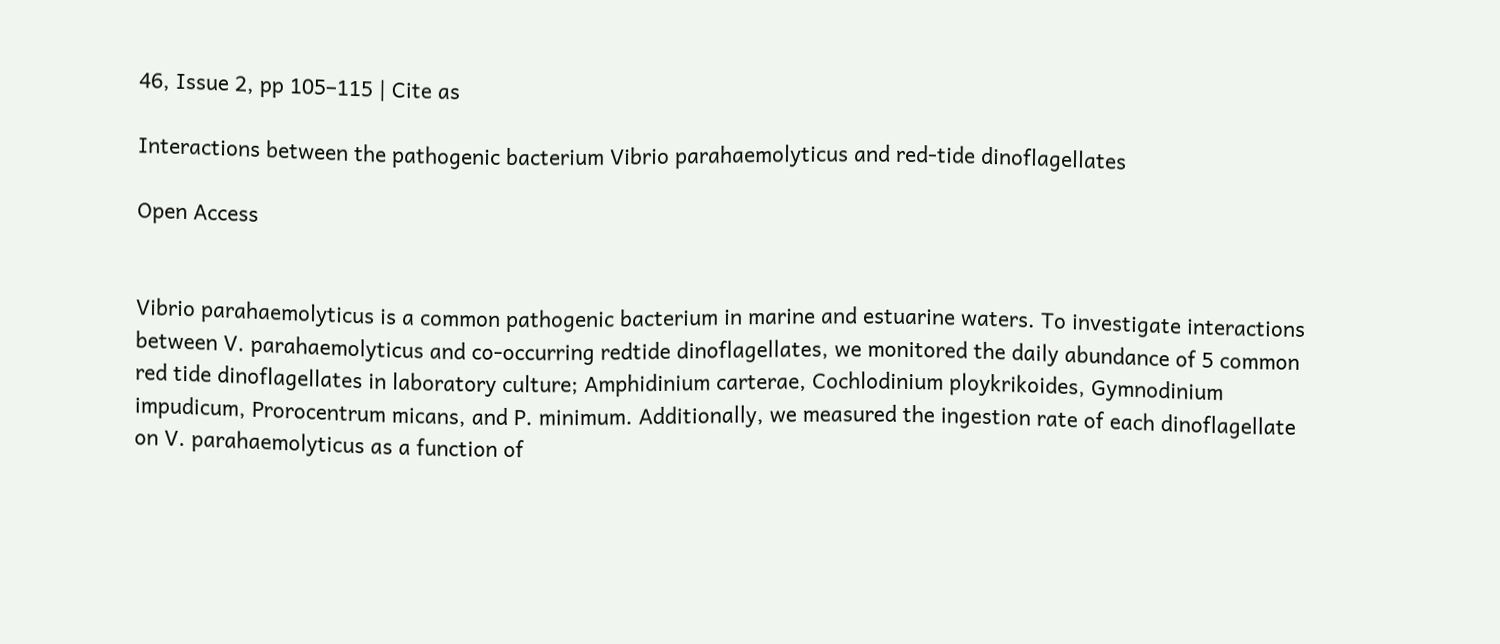46, Issue 2, pp 105–115 | Cite as

Interactions between the pathogenic bacterium Vibrio parahaemolyticus and red-tide dinoflagellates

Open Access


Vibrio parahaemolyticus is a common pathogenic bacterium in marine and estuarine waters. To investigate interactions between V. parahaemolyticus and co-occurring redtide dinoflagellates, we monitored the daily abundance of 5 common red tide dinoflagellates in laboratory culture; Amphidinium carterae, Cochlodinium ploykrikoides, Gymnodinium impudicum, Prorocentrum micans, and P. minimum. Additionally, we measured the ingestion rate of each dinoflagellate on V. parahaemolyticus as a function of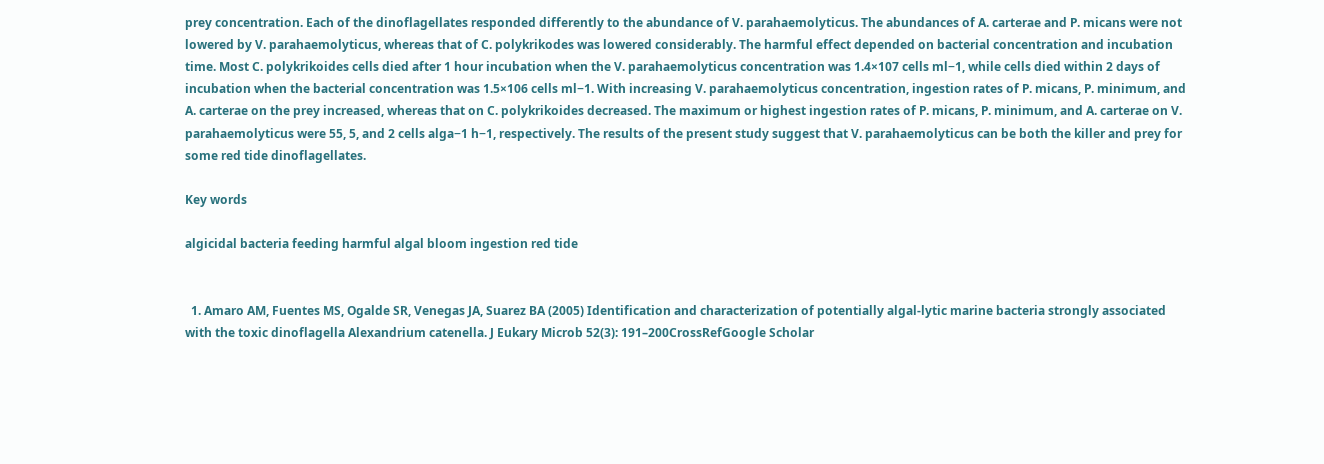prey concentration. Each of the dinoflagellates responded differently to the abundance of V. parahaemolyticus. The abundances of A. carterae and P. micans were not lowered by V. parahaemolyticus, whereas that of C. polykrikodes was lowered considerably. The harmful effect depended on bacterial concentration and incubation time. Most C. polykrikoides cells died after 1 hour incubation when the V. parahaemolyticus concentration was 1.4×107 cells ml−1, while cells died within 2 days of incubation when the bacterial concentration was 1.5×106 cells ml−1. With increasing V. parahaemolyticus concentration, ingestion rates of P. micans, P. minimum, and A. carterae on the prey increased, whereas that on C. polykrikoides decreased. The maximum or highest ingestion rates of P. micans, P. minimum, and A. carterae on V. parahaemolyticus were 55, 5, and 2 cells alga−1 h−1, respectively. The results of the present study suggest that V. parahaemolyticus can be both the killer and prey for some red tide dinoflagellates.

Key words

algicidal bacteria feeding harmful algal bloom ingestion red tide


  1. Amaro AM, Fuentes MS, Ogalde SR, Venegas JA, Suarez BA (2005) Identification and characterization of potentially algal-lytic marine bacteria strongly associated with the toxic dinoflagella Alexandrium catenella. J Eukary Microb 52(3): 191–200CrossRefGoogle Scholar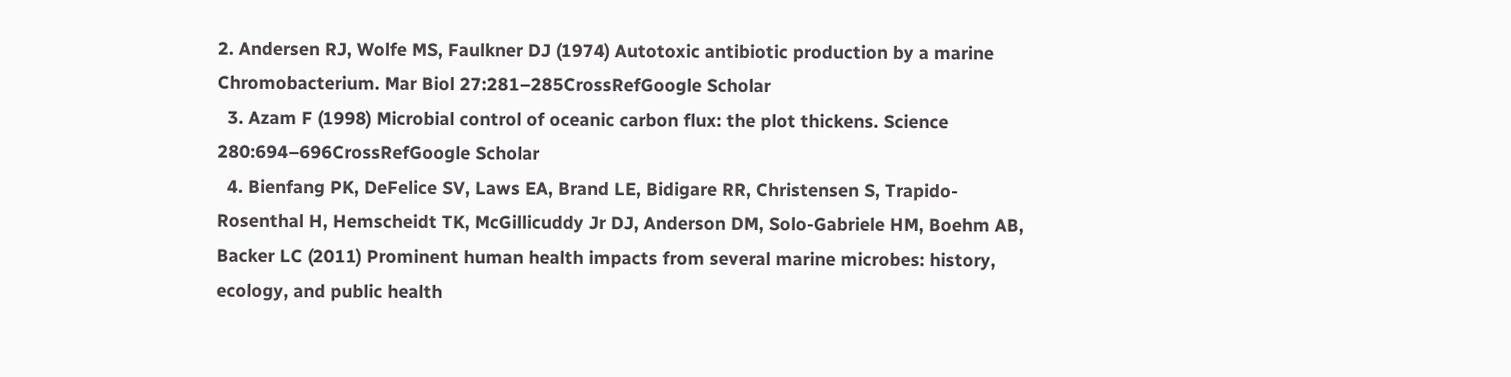2. Andersen RJ, Wolfe MS, Faulkner DJ (1974) Autotoxic antibiotic production by a marine Chromobacterium. Mar Biol 27:281–285CrossRefGoogle Scholar
  3. Azam F (1998) Microbial control of oceanic carbon flux: the plot thickens. Science 280:694–696CrossRefGoogle Scholar
  4. Bienfang PK, DeFelice SV, Laws EA, Brand LE, Bidigare RR, Christensen S, Trapido-Rosenthal H, Hemscheidt TK, McGillicuddy Jr DJ, Anderson DM, Solo-Gabriele HM, Boehm AB, Backer LC (2011) Prominent human health impacts from several marine microbes: history, ecology, and public health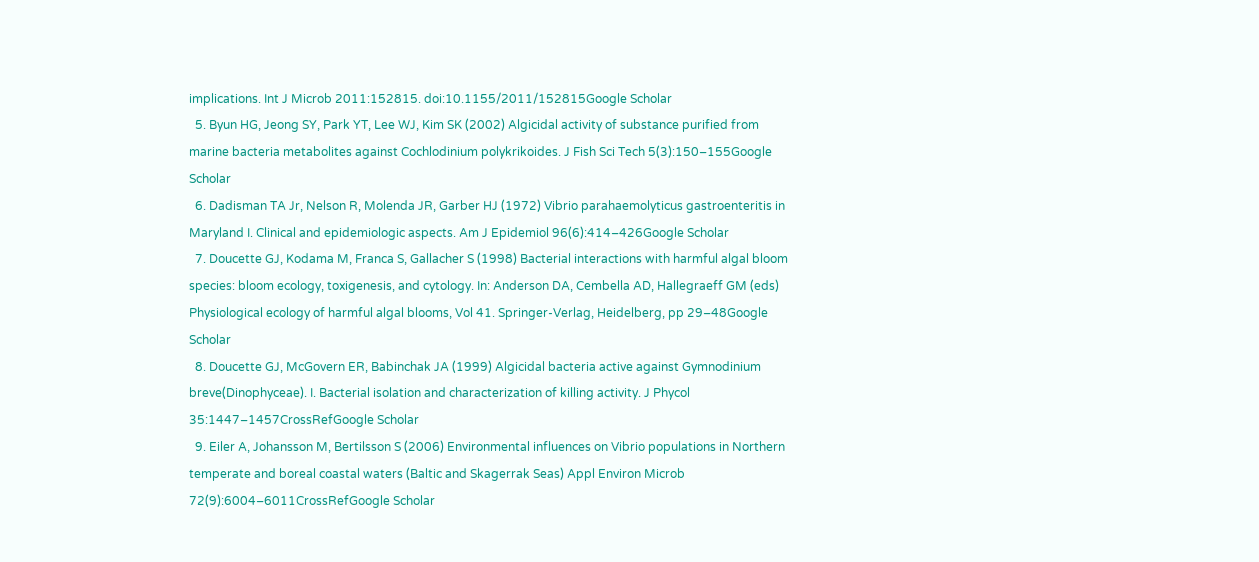implications. Int J Microb 2011:152815. doi:10.1155/2011/152815Google Scholar
  5. Byun HG, Jeong SY, Park YT, Lee WJ, Kim SK (2002) Algicidal activity of substance purified from marine bacteria metabolites against Cochlodinium polykrikoides. J Fish Sci Tech 5(3):150–155Google Scholar
  6. Dadisman TA Jr, Nelson R, Molenda JR, Garber HJ (1972) Vibrio parahaemolyticus gastroenteritis in Maryland I. Clinical and epidemiologic aspects. Am J Epidemiol 96(6):414–426Google Scholar
  7. Doucette GJ, Kodama M, Franca S, Gallacher S (1998) Bacterial interactions with harmful algal bloom species: bloom ecology, toxigenesis, and cytology. In: Anderson DA, Cembella AD, Hallegraeff GM (eds) Physiological ecology of harmful algal blooms, Vol 41. Springer-Verlag, Heidelberg, pp 29–48Google Scholar
  8. Doucette GJ, McGovern ER, Babinchak JA (1999) Algicidal bacteria active against Gymnodinium breve(Dinophyceae). I. Bacterial isolation and characterization of killing activity. J Phycol 35:1447–1457CrossRefGoogle Scholar
  9. Eiler A, Johansson M, Bertilsson S (2006) Environmental influences on Vibrio populations in Northern temperate and boreal coastal waters (Baltic and Skagerrak Seas) Appl Environ Microb 72(9):6004–6011CrossRefGoogle Scholar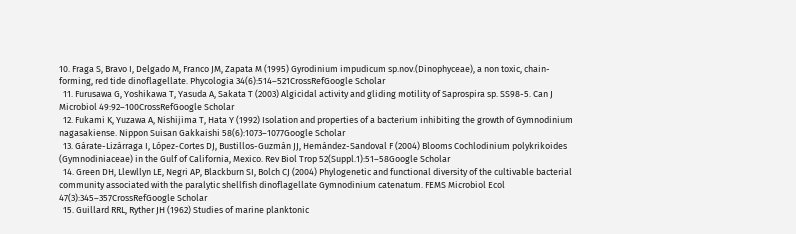10. Fraga S, Bravo I, Delgado M, Franco JM, Zapata M (1995) Gyrodinium impudicum sp.nov.(Dinophyceae), a non toxic, chain-forming, red tide dinoflagellate. Phycologia 34(6):514–521CrossRefGoogle Scholar
  11. Furusawa G, Yoshikawa T, Yasuda A, Sakata T (2003) Algicidal activity and gliding motility of Saprospira sp. SS98-5. Can J Microbiol 49:92–100CrossRefGoogle Scholar
  12. Fukami K, Yuzawa A, Nishijima T, Hata Y (1992) Isolation and properties of a bacterium inhibiting the growth of Gymnodinium nagasakiense. Nippon Suisan Gakkaishi 58(6):1073–1077Google Scholar
  13. Gárate-Lizárraga I, López-Cortes DJ, Bustillos-Guzmán JJ, Hemández-Sandoval F (2004) Blooms Cochlodinium polykrikoides (Gymnodiniaceae) in the Gulf of California, Mexico. Rev Biol Trop 52(Suppl.1):51–58Google Scholar
  14. Green DH, Llewllyn LE, Negri AP, Blackburn SI, Bolch CJ (2004) Phylogenetic and functional diversity of the cultivable bacterial community associated with the paralytic shellfish dinoflagellate Gymnodinium catenatum. FEMS Microbiol Ecol 47(3):345–357CrossRefGoogle Scholar
  15. Guillard RRL, Ryther JH (1962) Studies of marine planktonic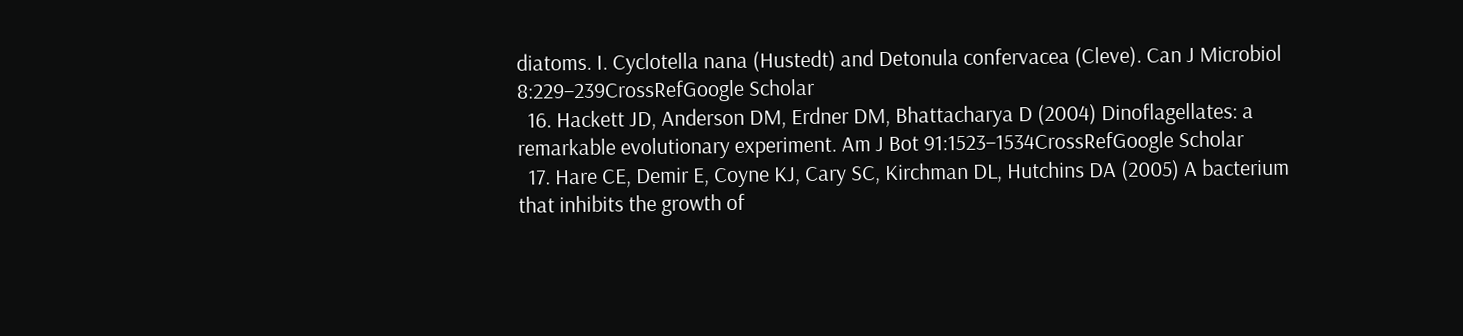diatoms. I. Cyclotella nana (Hustedt) and Detonula confervacea (Cleve). Can J Microbiol 8:229–239CrossRefGoogle Scholar
  16. Hackett JD, Anderson DM, Erdner DM, Bhattacharya D (2004) Dinoflagellates: a remarkable evolutionary experiment. Am J Bot 91:1523–1534CrossRefGoogle Scholar
  17. Hare CE, Demir E, Coyne KJ, Cary SC, Kirchman DL, Hutchins DA (2005) A bacterium that inhibits the growth of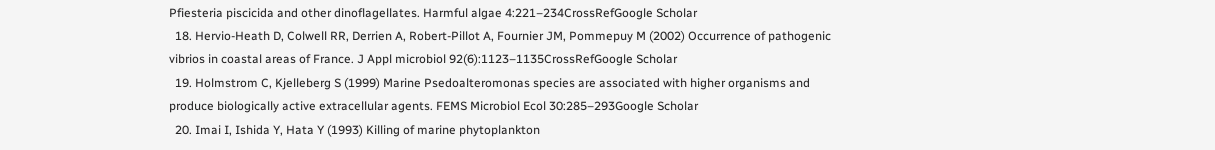Pfiesteria piscicida and other dinoflagellates. Harmful algae 4:221–234CrossRefGoogle Scholar
  18. Hervio-Heath D, Colwell RR, Derrien A, Robert-Pillot A, Fournier JM, Pommepuy M (2002) Occurrence of pathogenic vibrios in coastal areas of France. J Appl microbiol 92(6):1123–1135CrossRefGoogle Scholar
  19. Holmstrom C, Kjelleberg S (1999) Marine Psedoalteromonas species are associated with higher organisms and produce biologically active extracellular agents. FEMS Microbiol Ecol 30:285–293Google Scholar
  20. Imai I, Ishida Y, Hata Y (1993) Killing of marine phytoplankton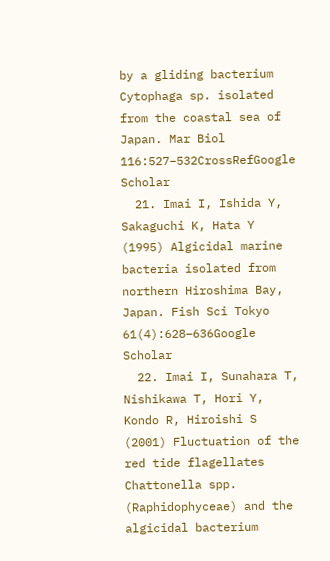by a gliding bacterium Cytophaga sp. isolated from the coastal sea of Japan. Mar Biol 116:527–532CrossRefGoogle Scholar
  21. Imai I, Ishida Y, Sakaguchi K, Hata Y (1995) Algicidal marine bacteria isolated from northern Hiroshima Bay, Japan. Fish Sci Tokyo 61(4):628–636Google Scholar
  22. Imai I, Sunahara T, Nishikawa T, Hori Y, Kondo R, Hiroishi S (2001) Fluctuation of the red tide flagellates Chattonella spp. (Raphidophyceae) and the algicidal bacterium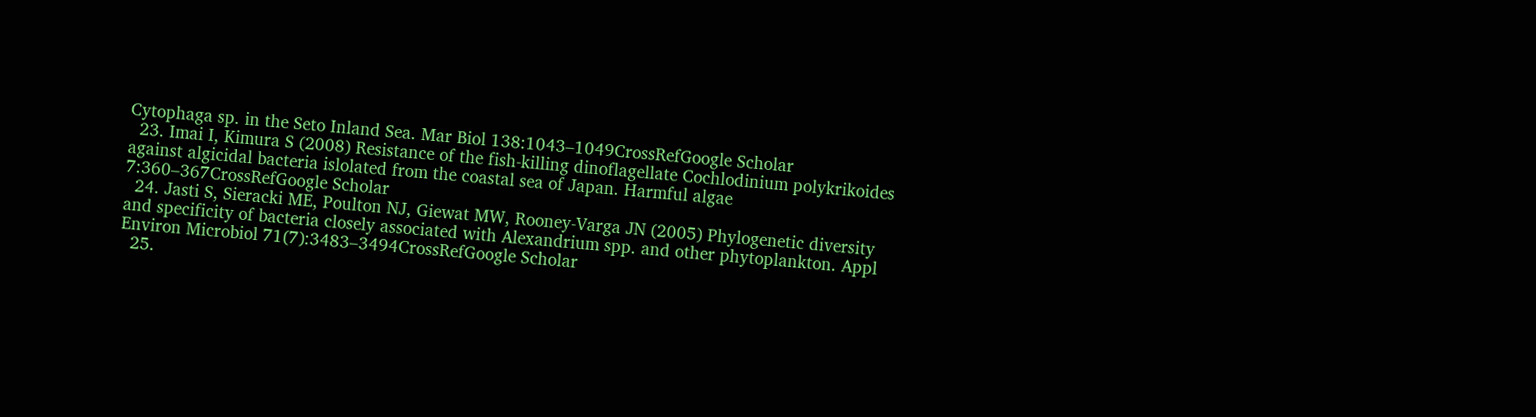Cytophaga sp. in the Seto Inland Sea. Mar Biol 138:1043–1049CrossRefGoogle Scholar
  23. Imai I, Kimura S (2008) Resistance of the fish-killing dinoflagellate Cochlodinium polykrikoides against algicidal bacteria islolated from the coastal sea of Japan. Harmful algae 7:360–367CrossRefGoogle Scholar
  24. Jasti S, Sieracki ME, Poulton NJ, Giewat MW, Rooney-Varga JN (2005) Phylogenetic diversity and specificity of bacteria closely associated with Alexandrium spp. and other phytoplankton. Appl Environ Microbiol 71(7):3483–3494CrossRefGoogle Scholar
  25.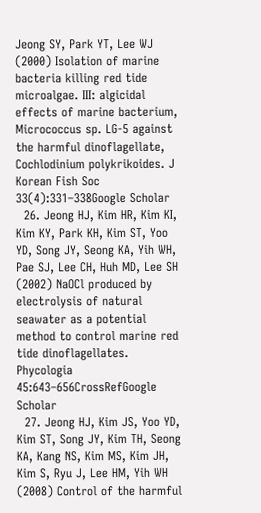Jeong SY, Park YT, Lee WJ (2000) Isolation of marine bacteria killing red tide microalgae. III: algicidal effects of marine bacterium, Micrococcus sp. LG-5 against the harmful dinoflagellate, Cochlodinium polykrikoides. J Korean Fish Soc 33(4):331–338Google Scholar
  26. Jeong HJ, Kim HR, Kim KI, Kim KY, Park KH, Kim ST, Yoo YD, Song JY, Seong KA, Yih WH, Pae SJ, Lee CH, Huh MD, Lee SH (2002) NaOCl produced by electrolysis of natural seawater as a potential method to control marine red tide dinoflagellates. Phycologia 45:643–656CrossRefGoogle Scholar
  27. Jeong HJ, Kim JS, Yoo YD, Kim ST, Song JY, Kim TH, Seong KA, Kang NS, Kim MS, Kim JH, Kim S, Ryu J, Lee HM, Yih WH (2008) Control of the harmful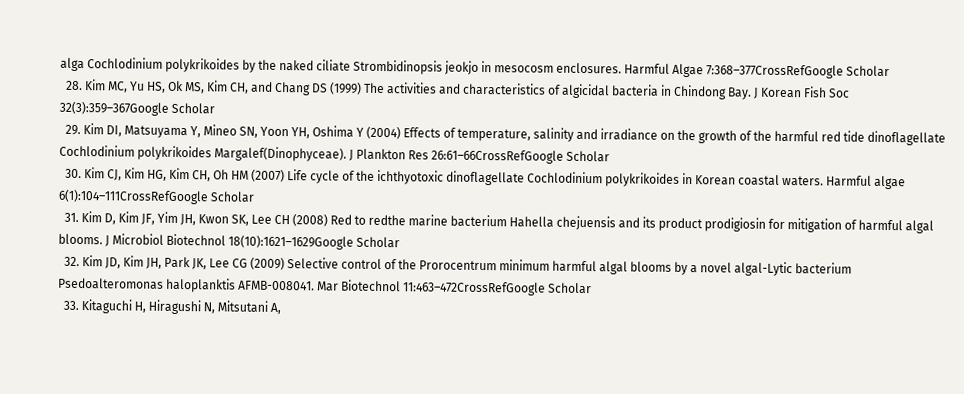alga Cochlodinium polykrikoides by the naked ciliate Strombidinopsis jeokjo in mesocosm enclosures. Harmful Algae 7:368–377CrossRefGoogle Scholar
  28. Kim MC, Yu HS, Ok MS, Kim CH, and Chang DS (1999) The activities and characteristics of algicidal bacteria in Chindong Bay. J Korean Fish Soc 32(3):359–367Google Scholar
  29. Kim DI, Matsuyama Y, Mineo SN, Yoon YH, Oshima Y (2004) Effects of temperature, salinity and irradiance on the growth of the harmful red tide dinoflagellate Cochlodinium polykrikoides Margalef(Dinophyceae). J Plankton Res 26:61–66CrossRefGoogle Scholar
  30. Kim CJ, Kim HG, Kim CH, Oh HM (2007) Life cycle of the ichthyotoxic dinoflagellate Cochlodinium polykrikoides in Korean coastal waters. Harmful algae 6(1):104–111CrossRefGoogle Scholar
  31. Kim D, Kim JF, Yim JH, Kwon SK, Lee CH (2008) Red to redthe marine bacterium Hahella chejuensis and its product prodigiosin for mitigation of harmful algal blooms. J Microbiol Biotechnol 18(10):1621–1629Google Scholar
  32. Kim JD, Kim JH, Park JK, Lee CG (2009) Selective control of the Prorocentrum minimum harmful algal blooms by a novel algal-Lytic bacterium Psedoalteromonas haloplanktis AFMB-008041. Mar Biotechnol 11:463–472CrossRefGoogle Scholar
  33. Kitaguchi H, Hiragushi N, Mitsutani A,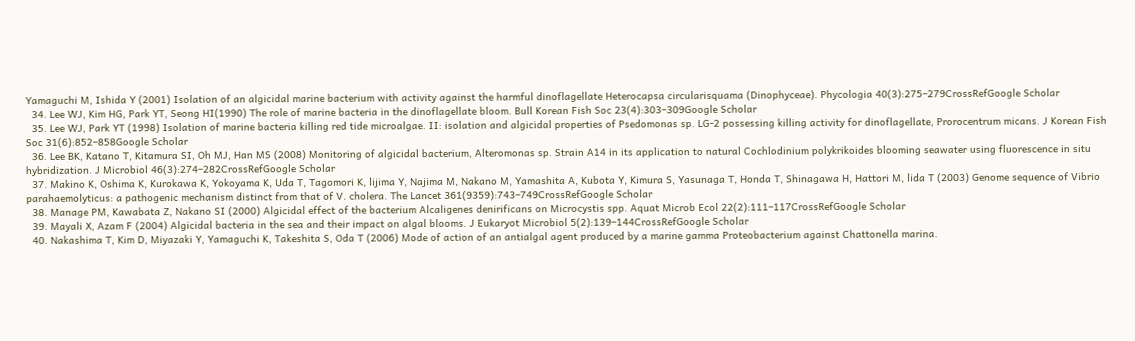Yamaguchi M, Ishida Y (2001) Isolation of an algicidal marine bacterium with activity against the harmful dinoflagellate Heterocapsa circularisquama (Dinophyceae). Phycologia 40(3):275–279CrossRefGoogle Scholar
  34. Lee WJ, Kim HG, Park YT, Seong HI(1990) The role of marine bacteria in the dinoflagellate bloom. Bull Korean Fish Soc 23(4):303–309Google Scholar
  35. Lee WJ, Park YT (1998) Isolation of marine bacteria killing red tide microalgae. II: isolation and algicidal properties of Psedomonas sp. LG-2 possessing killing activity for dinoflagellate, Prorocentrum micans. J Korean Fish Soc 31(6):852–858Google Scholar
  36. Lee BK, Katano T, Kitamura SI, Oh MJ, Han MS (2008) Monitoring of algicidal bacterium, Alteromonas sp. Strain A14 in its application to natural Cochlodinium polykrikoides blooming seawater using fluorescence in situ hybridization. J Microbiol 46(3):274–282CrossRefGoogle Scholar
  37. Makino K, Oshima K, Kurokawa K, Yokoyama K, Uda T, Tagomori K, lijima Y, Najima M, Nakano M, Yamashita A, Kubota Y, Kimura S, Yasunaga T, Honda T, Shinagawa H, Hattori M, lida T (2003) Genome sequence of Vibrio parahaemolyticus: a pathogenic mechanism distinct from that of V. cholera. The Lancet 361(9359):743–749CrossRefGoogle Scholar
  38. Manage PM, Kawabata Z, Nakano SI (2000) Algicidal effect of the bacterium Alcaligenes denirificans on Microcystis spp. Aquat Microb Ecol 22(2):111–117CrossRefGoogle Scholar
  39. Mayali X, Azam F (2004) Algicidal bacteria in the sea and their impact on algal blooms. J Eukaryot Microbiol 5(2):139–144CrossRefGoogle Scholar
  40. Nakashima T, Kim D, Miyazaki Y, Yamaguchi K, Takeshita S, Oda T (2006) Mode of action of an antialgal agent produced by a marine gamma Proteobacterium against Chattonella marina.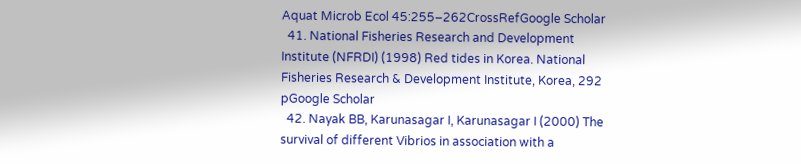Aquat Microb Ecol 45:255–262CrossRefGoogle Scholar
  41. National Fisheries Research and Development Institute (NFRDI) (1998) Red tides in Korea. National Fisheries Research & Development Institute, Korea, 292 pGoogle Scholar
  42. Nayak BB, Karunasagar I, Karunasagar I (2000) The survival of different Vibrios in association with a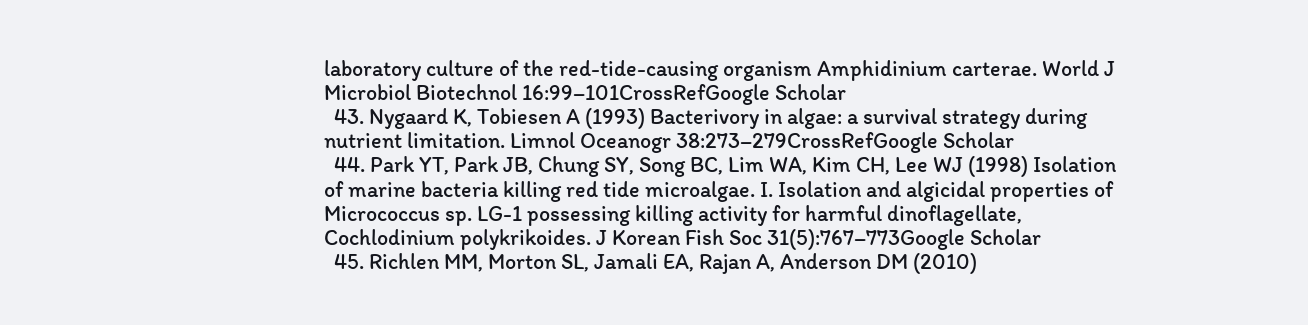laboratory culture of the red-tide-causing organism Amphidinium carterae. World J Microbiol Biotechnol 16:99–101CrossRefGoogle Scholar
  43. Nygaard K, Tobiesen A (1993) Bacterivory in algae: a survival strategy during nutrient limitation. Limnol Oceanogr 38:273–279CrossRefGoogle Scholar
  44. Park YT, Park JB, Chung SY, Song BC, Lim WA, Kim CH, Lee WJ (1998) Isolation of marine bacteria killing red tide microalgae. I. Isolation and algicidal properties of Micrococcus sp. LG-1 possessing killing activity for harmful dinoflagellate, Cochlodinium polykrikoides. J Korean Fish Soc 31(5):767–773Google Scholar
  45. Richlen MM, Morton SL, Jamali EA, Rajan A, Anderson DM (2010)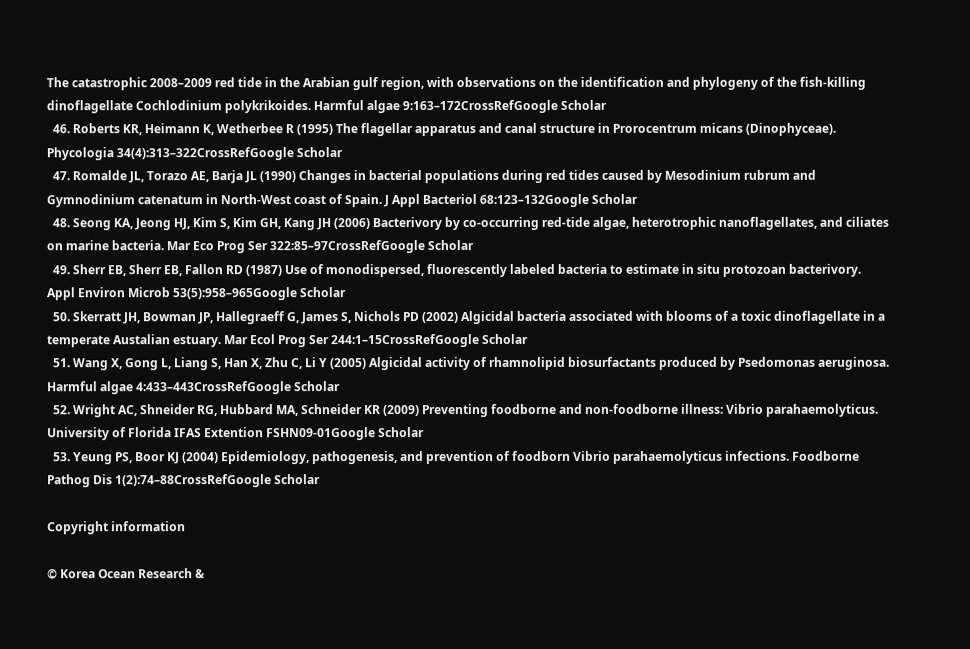The catastrophic 2008–2009 red tide in the Arabian gulf region, with observations on the identification and phylogeny of the fish-killing dinoflagellate Cochlodinium polykrikoides. Harmful algae 9:163–172CrossRefGoogle Scholar
  46. Roberts KR, Heimann K, Wetherbee R (1995) The flagellar apparatus and canal structure in Prorocentrum micans (Dinophyceae). Phycologia 34(4):313–322CrossRefGoogle Scholar
  47. Romalde JL, Torazo AE, Barja JL (1990) Changes in bacterial populations during red tides caused by Mesodinium rubrum and Gymnodinium catenatum in North-West coast of Spain. J Appl Bacteriol 68:123–132Google Scholar
  48. Seong KA, Jeong HJ, Kim S, Kim GH, Kang JH (2006) Bacterivory by co-occurring red-tide algae, heterotrophic nanoflagellates, and ciliates on marine bacteria. Mar Eco Prog Ser 322:85–97CrossRefGoogle Scholar
  49. Sherr EB, Sherr EB, Fallon RD (1987) Use of monodispersed, fluorescently labeled bacteria to estimate in situ protozoan bacterivory. Appl Environ Microb 53(5):958–965Google Scholar
  50. Skerratt JH, Bowman JP, Hallegraeff G, James S, Nichols PD (2002) Algicidal bacteria associated with blooms of a toxic dinoflagellate in a temperate Austalian estuary. Mar Ecol Prog Ser 244:1–15CrossRefGoogle Scholar
  51. Wang X, Gong L, Liang S, Han X, Zhu C, Li Y (2005) Algicidal activity of rhamnolipid biosurfactants produced by Psedomonas aeruginosa. Harmful algae 4:433–443CrossRefGoogle Scholar
  52. Wright AC, Shneider RG, Hubbard MA, Schneider KR (2009) Preventing foodborne and non-foodborne illness: Vibrio parahaemolyticus. University of Florida IFAS Extention FSHN09-01Google Scholar
  53. Yeung PS, Boor KJ (2004) Epidemiology, pathogenesis, and prevention of foodborn Vibrio parahaemolyticus infections. Foodborne Pathog Dis 1(2):74–88CrossRefGoogle Scholar

Copyright information

© Korea Ocean Research &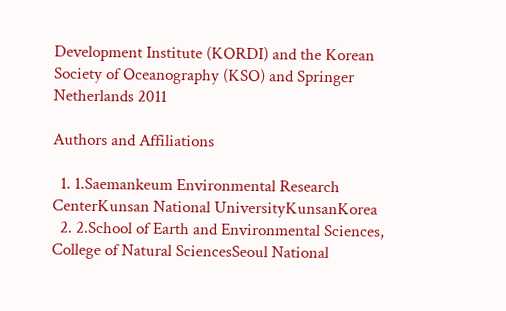Development Institute (KORDI) and the Korean Society of Oceanography (KSO) and Springer Netherlands 2011

Authors and Affiliations

  1. 1.Saemankeum Environmental Research CenterKunsan National UniversityKunsanKorea
  2. 2.School of Earth and Environmental Sciences, College of Natural SciencesSeoul National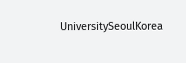UniversitySeoulKorea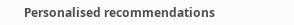Personalised recommendations